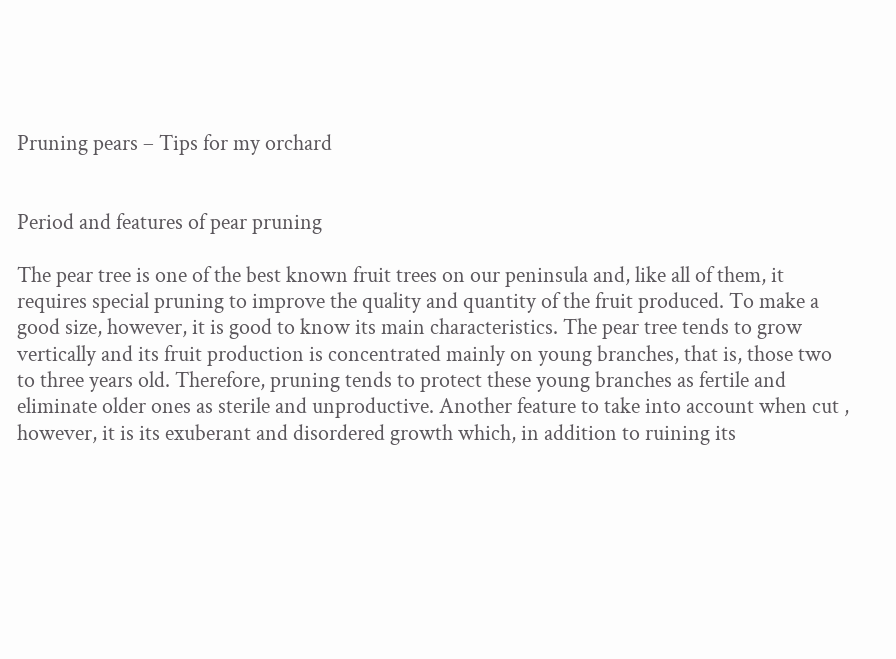Pruning pears – Tips for my orchard


Period and features of pear pruning

The pear tree is one of the best known fruit trees on our peninsula and, like all of them, it requires special pruning to improve the quality and quantity of the fruit produced. To make a good size, however, it is good to know its main characteristics. The pear tree tends to grow vertically and its fruit production is concentrated mainly on young branches, that is, those two to three years old. Therefore, pruning tends to protect these young branches as fertile and eliminate older ones as sterile and unproductive. Another feature to take into account when cut , however, it is its exuberant and disordered growth which, in addition to ruining its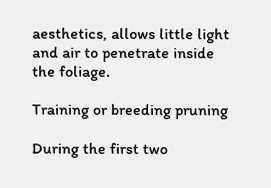aesthetics, allows little light and air to penetrate inside the foliage.

Training or breeding pruning

During the first two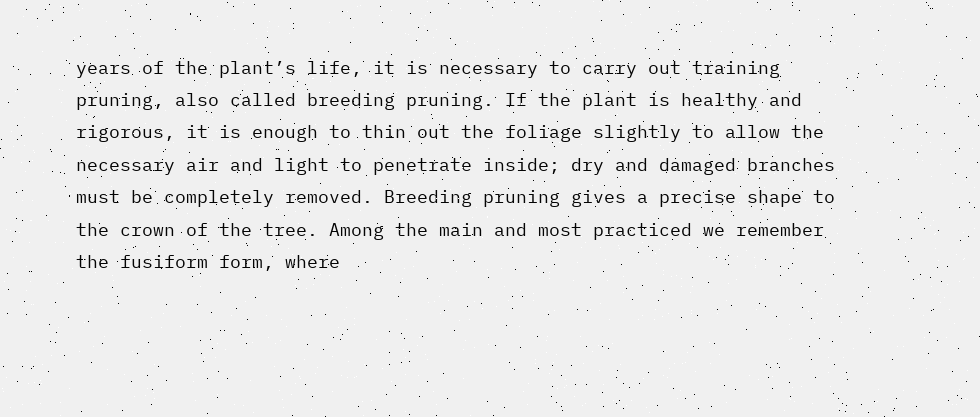years of the plant’s life, it is necessary to carry out training pruning, also called breeding pruning. If the plant is healthy and rigorous, it is enough to thin out the foliage slightly to allow the necessary air and light to penetrate inside; dry and damaged branches must be completely removed. Breeding pruning gives a precise shape to the crown of the tree. Among the main and most practiced we remember the fusiform form, where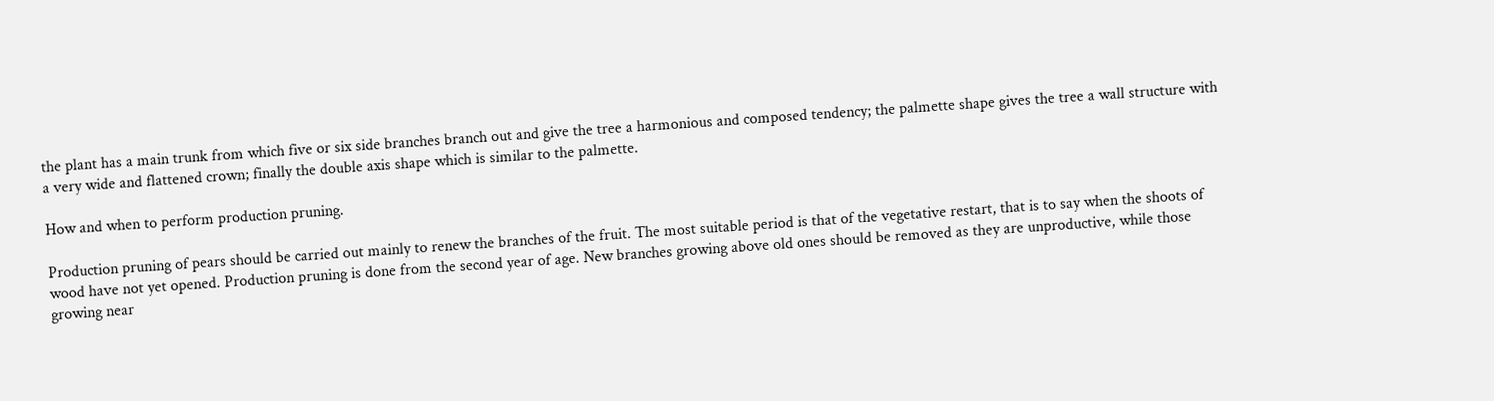the plant has a main trunk from which five or six side branches branch out and give the tree a harmonious and composed tendency; the palmette shape gives the tree a wall structure with a very wide and flattened crown; finally the double axis shape which is similar to the palmette.

How and when to perform production pruning.

Production pruning of pears should be carried out mainly to renew the branches of the fruit. The most suitable period is that of the vegetative restart, that is to say when the shoots of wood have not yet opened. Production pruning is done from the second year of age. New branches growing above old ones should be removed as they are unproductive, while those growing near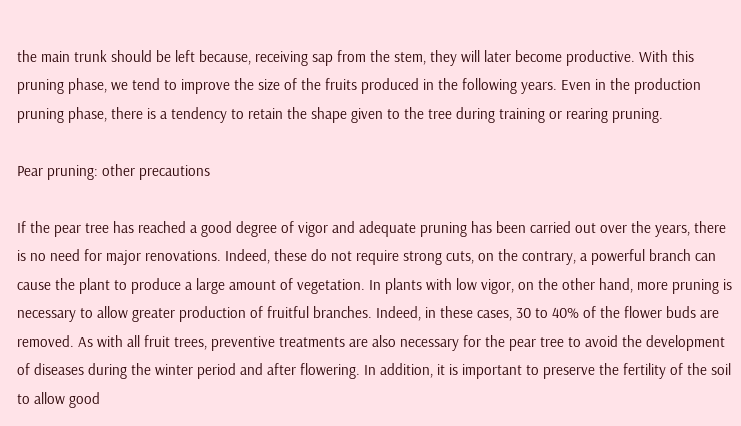the main trunk should be left because, receiving sap from the stem, they will later become productive. With this pruning phase, we tend to improve the size of the fruits produced in the following years. Even in the production pruning phase, there is a tendency to retain the shape given to the tree during training or rearing pruning.

Pear pruning: other precautions

If the pear tree has reached a good degree of vigor and adequate pruning has been carried out over the years, there is no need for major renovations. Indeed, these do not require strong cuts, on the contrary, a powerful branch can cause the plant to produce a large amount of vegetation. In plants with low vigor, on the other hand, more pruning is necessary to allow greater production of fruitful branches. Indeed, in these cases, 30 to 40% of the flower buds are removed. As with all fruit trees, preventive treatments are also necessary for the pear tree to avoid the development of diseases during the winter period and after flowering. In addition, it is important to preserve the fertility of the soil to allow good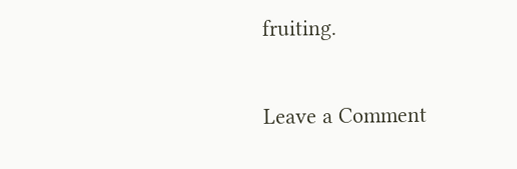fruiting.

Leave a Comment